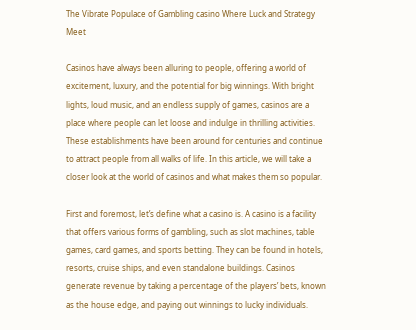The Vibrate Populace of Gambling casino Where Luck and Strategy Meet

Casinos have always been alluring to people, offering a world of excitement, luxury, and the potential for big winnings. With bright lights, loud music, and an endless supply of games, casinos are a place where people can let loose and indulge in thrilling activities. These establishments have been around for centuries and continue to attract people from all walks of life. In this article, we will take a closer look at the world of casinos and what makes them so popular.

First and foremost, let’s define what a casino is. A casino is a facility that offers various forms of gambling, such as slot machines, table games, card games, and sports betting. They can be found in hotels, resorts, cruise ships, and even standalone buildings. Casinos generate revenue by taking a percentage of the players’ bets, known as the house edge, and paying out winnings to lucky individuals.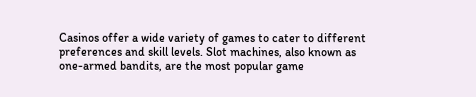Casinos offer a wide variety of games to cater to different preferences and skill levels. Slot machines, also known as one-armed bandits, are the most popular game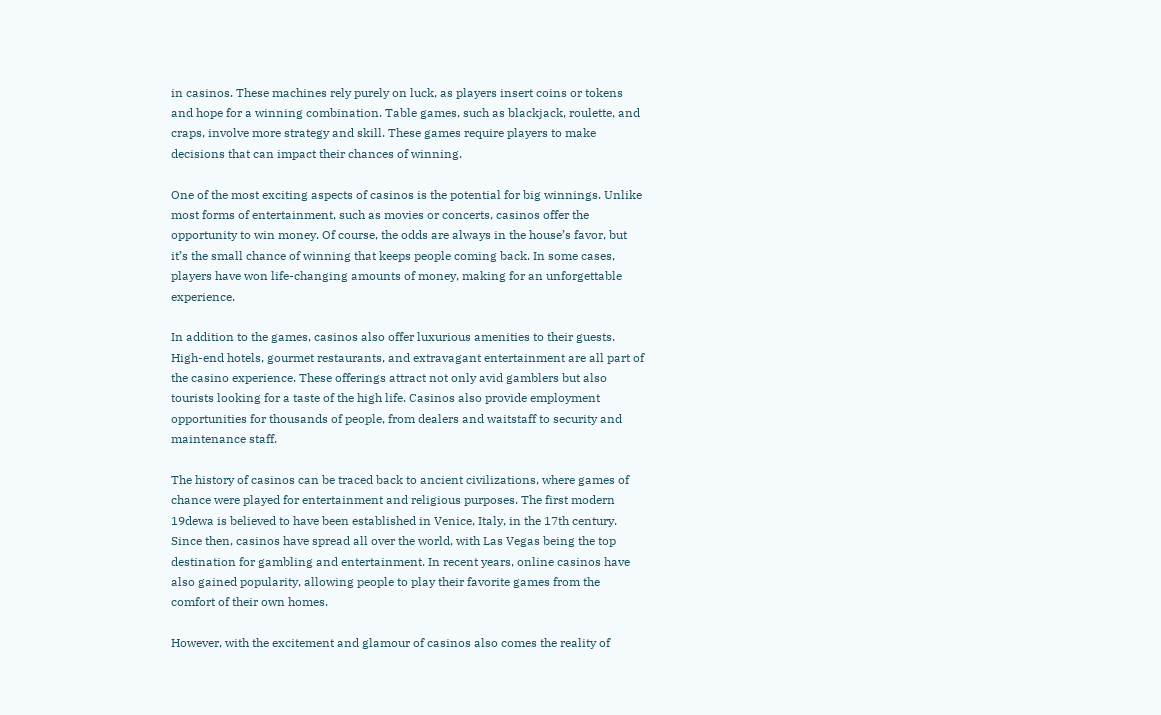in casinos. These machines rely purely on luck, as players insert coins or tokens and hope for a winning combination. Table games, such as blackjack, roulette, and craps, involve more strategy and skill. These games require players to make decisions that can impact their chances of winning.

One of the most exciting aspects of casinos is the potential for big winnings. Unlike most forms of entertainment, such as movies or concerts, casinos offer the opportunity to win money. Of course, the odds are always in the house’s favor, but it’s the small chance of winning that keeps people coming back. In some cases, players have won life-changing amounts of money, making for an unforgettable experience.

In addition to the games, casinos also offer luxurious amenities to their guests. High-end hotels, gourmet restaurants, and extravagant entertainment are all part of the casino experience. These offerings attract not only avid gamblers but also tourists looking for a taste of the high life. Casinos also provide employment opportunities for thousands of people, from dealers and waitstaff to security and maintenance staff.

The history of casinos can be traced back to ancient civilizations, where games of chance were played for entertainment and religious purposes. The first modern 19dewa is believed to have been established in Venice, Italy, in the 17th century. Since then, casinos have spread all over the world, with Las Vegas being the top destination for gambling and entertainment. In recent years, online casinos have also gained popularity, allowing people to play their favorite games from the comfort of their own homes.

However, with the excitement and glamour of casinos also comes the reality of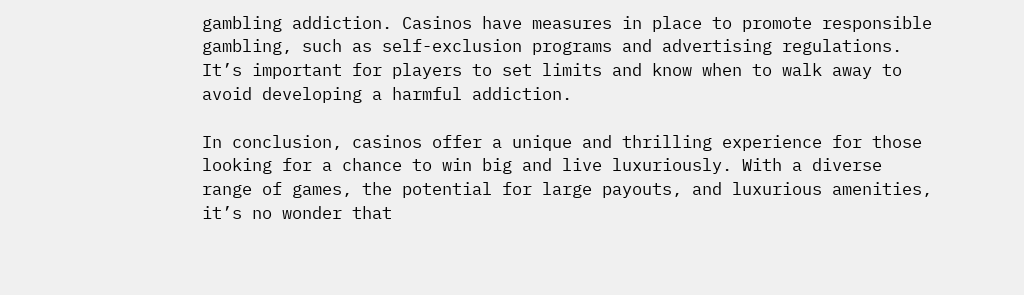gambling addiction. Casinos have measures in place to promote responsible gambling, such as self-exclusion programs and advertising regulations. It’s important for players to set limits and know when to walk away to avoid developing a harmful addiction.

In conclusion, casinos offer a unique and thrilling experience for those looking for a chance to win big and live luxuriously. With a diverse range of games, the potential for large payouts, and luxurious amenities, it’s no wonder that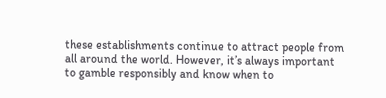these establishments continue to attract people from all around the world. However, it’s always important to gamble responsibly and know when to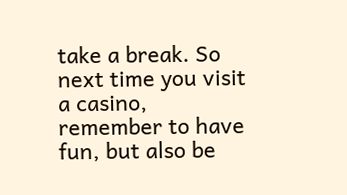take a break. So next time you visit a casino, remember to have fun, but also be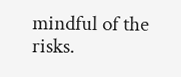mindful of the risks.